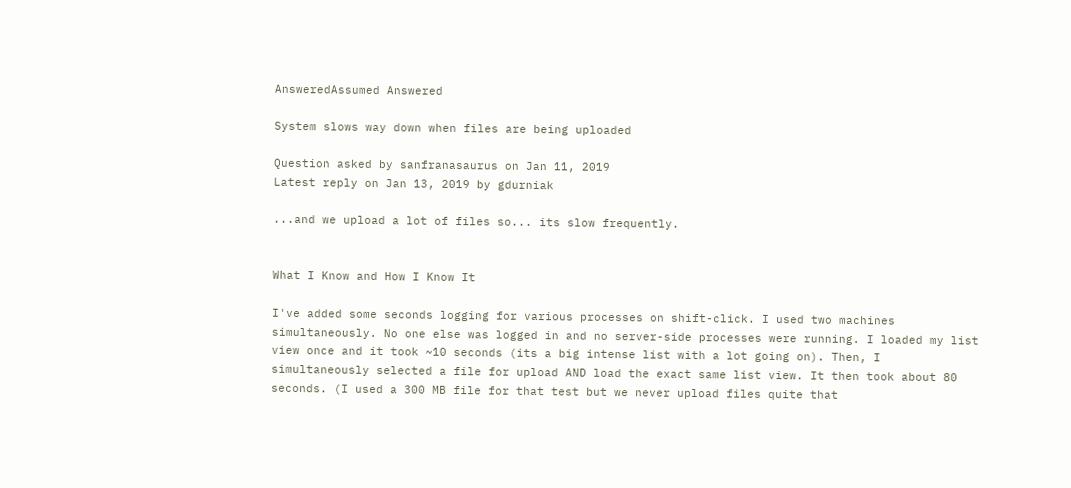AnsweredAssumed Answered

System slows way down when files are being uploaded

Question asked by sanfranasaurus on Jan 11, 2019
Latest reply on Jan 13, 2019 by gdurniak

...and we upload a lot of files so... its slow frequently.


What I Know and How I Know It

I've added some seconds logging for various processes on shift-click. I used two machines simultaneously. No one else was logged in and no server-side processes were running. I loaded my list view once and it took ~10 seconds (its a big intense list with a lot going on). Then, I simultaneously selected a file for upload AND load the exact same list view. It then took about 80 seconds. (I used a 300 MB file for that test but we never upload files quite that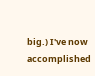big.) I've now accomplished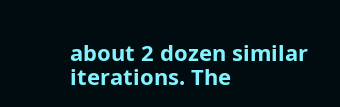about 2 dozen similar iterations. The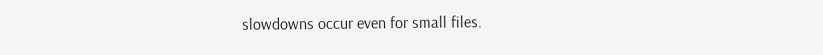slowdowns occur even for small files.